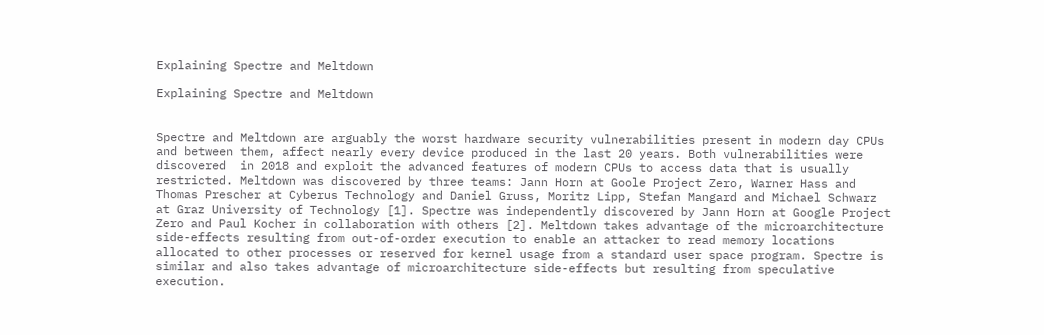Explaining Spectre and Meltdown

Explaining Spectre and Meltdown


Spectre and Meltdown are arguably the worst hardware security vulnerabilities present in modern day CPUs and between them, affect nearly every device produced in the last 20 years. Both vulnerabilities were discovered  in 2018 and exploit the advanced features of modern CPUs to access data that is usually restricted. Meltdown was discovered by three teams: Jann Horn at Goole Project Zero, Warner Hass and Thomas Prescher at Cyberus Technology and Daniel Gruss, Moritz Lipp, Stefan Mangard and Michael Schwarz at Graz University of Technology [1]. Spectre was independently discovered by Jann Horn at Google Project Zero and Paul Kocher in collaboration with others [2]. Meltdown takes advantage of the microarchitecture side-effects resulting from out-of-order execution to enable an attacker to read memory locations allocated to other processes or reserved for kernel usage from a standard user space program. Spectre is similar and also takes advantage of microarchitecture side-effects but resulting from speculative execution.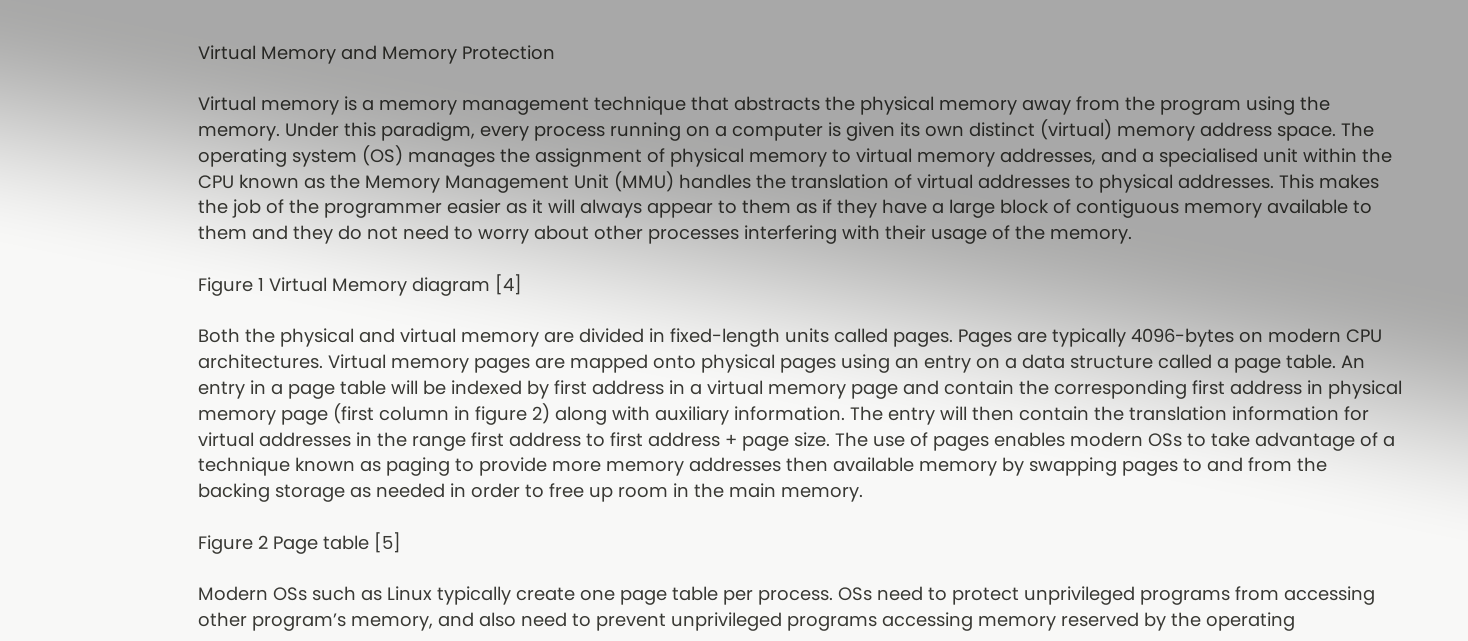Virtual Memory and Memory Protection

Virtual memory is a memory management technique that abstracts the physical memory away from the program using the memory. Under this paradigm, every process running on a computer is given its own distinct (virtual) memory address space. The operating system (OS) manages the assignment of physical memory to virtual memory addresses, and a specialised unit within the CPU known as the Memory Management Unit (MMU) handles the translation of virtual addresses to physical addresses. This makes the job of the programmer easier as it will always appear to them as if they have a large block of contiguous memory available to them and they do not need to worry about other processes interfering with their usage of the memory.

Figure 1 Virtual Memory diagram [4]

Both the physical and virtual memory are divided in fixed-length units called pages. Pages are typically 4096-bytes on modern CPU architectures. Virtual memory pages are mapped onto physical pages using an entry on a data structure called a page table. An entry in a page table will be indexed by first address in a virtual memory page and contain the corresponding first address in physical memory page (first column in figure 2) along with auxiliary information. The entry will then contain the translation information for virtual addresses in the range first address to first address + page size. The use of pages enables modern OSs to take advantage of a technique known as paging to provide more memory addresses then available memory by swapping pages to and from the backing storage as needed in order to free up room in the main memory.

Figure 2 Page table [5]

Modern OSs such as Linux typically create one page table per process. OSs need to protect unprivileged programs from accessing other program’s memory, and also need to prevent unprivileged programs accessing memory reserved by the operating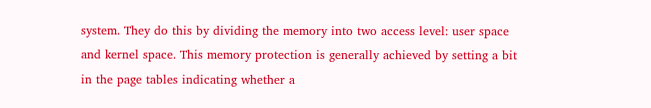system. They do this by dividing the memory into two access level: user space and kernel space. This memory protection is generally achieved by setting a bit in the page tables indicating whether a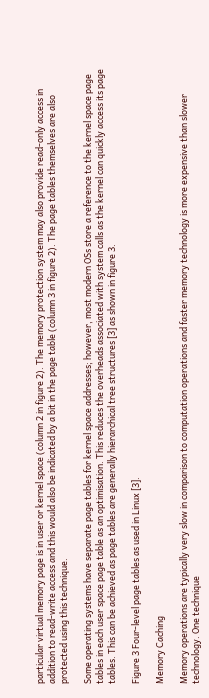particular virtual memory page is in user or kernel space (column 2 in figure 2). The memory protection system may also provide read-only access in addition to read-write access and this would also be indicated by a bit in the page table (column 3 in figure 2). The page tables themselves are also protected using this technique.

Some operating systems have separate page tables for kernel space addresses; however, most modern OSs store a reference to the kernel space page tables in each user space page table as an optimisation. This reduces the overheads associated with system calls as the kernel can quickly access its page tables. This can be achieved as page tables are generally hierarchical tree structures [3] as shown in figure 3.

Figure 3 Four-level page tables as used in Linux [3].

Memory Caching

Memory operations are typically very slow in comparison to computation operations and faster memory technology is more expensive than slower technology. One technique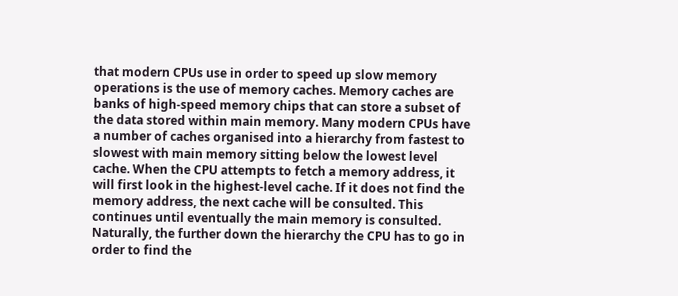that modern CPUs use in order to speed up slow memory operations is the use of memory caches. Memory caches are banks of high-speed memory chips that can store a subset of the data stored within main memory. Many modern CPUs have a number of caches organised into a hierarchy from fastest to slowest with main memory sitting below the lowest level cache. When the CPU attempts to fetch a memory address, it will first look in the highest-level cache. If it does not find the memory address, the next cache will be consulted. This continues until eventually the main memory is consulted. Naturally, the further down the hierarchy the CPU has to go in order to find the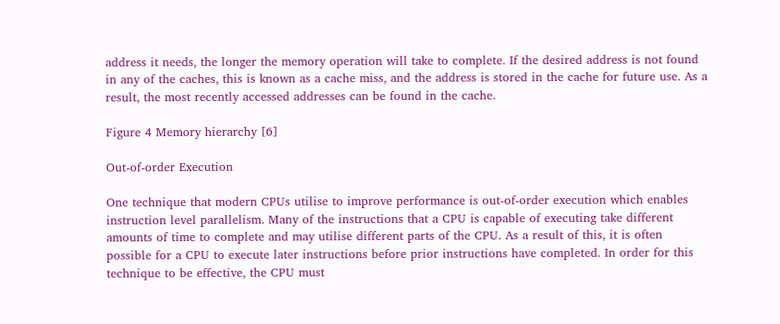address it needs, the longer the memory operation will take to complete. If the desired address is not found in any of the caches, this is known as a cache miss, and the address is stored in the cache for future use. As a result, the most recently accessed addresses can be found in the cache.

Figure 4 Memory hierarchy [6]

Out-of-order Execution

One technique that modern CPUs utilise to improve performance is out-of-order execution which enables instruction level parallelism. Many of the instructions that a CPU is capable of executing take different amounts of time to complete and may utilise different parts of the CPU. As a result of this, it is often possible for a CPU to execute later instructions before prior instructions have completed. In order for this technique to be effective, the CPU must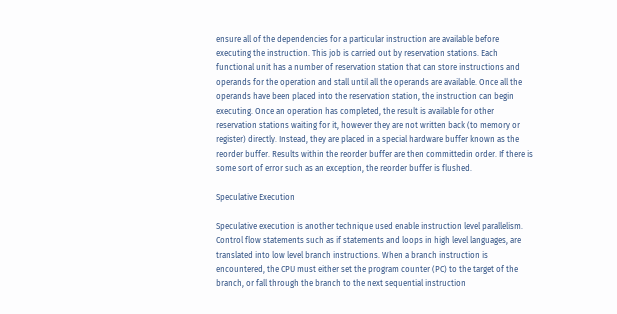ensure all of the dependencies for a particular instruction are available before executing the instruction. This job is carried out by reservation stations. Each functional unit has a number of reservation station that can store instructions and operands for the operation and stall until all the operands are available. Once all the operands have been placed into the reservation station, the instruction can begin executing. Once an operation has completed, the result is available for other reservation stations waiting for it, however they are not written back (to memory or register) directly. Instead, they are placed in a special hardware buffer known as the reorder buffer. Results within the reorder buffer are then committedin order. If there is some sort of error such as an exception, the reorder buffer is flushed.

Speculative Execution

Speculative execution is another technique used enable instruction level parallelism.  Control flow statements such as if statements and loops in high level languages, are translated into low level branch instructions. When a branch instruction is encountered, the CPU must either set the program counter (PC) to the target of the branch, or fall through the branch to the next sequential instruction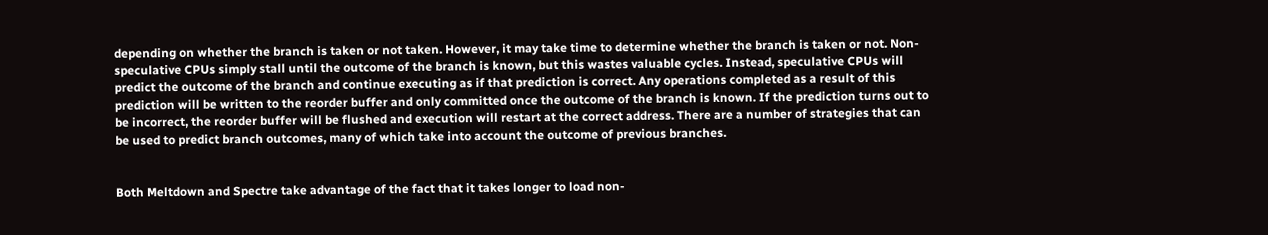depending on whether the branch is taken or not taken. However, it may take time to determine whether the branch is taken or not. Non-speculative CPUs simply stall until the outcome of the branch is known, but this wastes valuable cycles. Instead, speculative CPUs will predict the outcome of the branch and continue executing as if that prediction is correct. Any operations completed as a result of this prediction will be written to the reorder buffer and only committed once the outcome of the branch is known. If the prediction turns out to be incorrect, the reorder buffer will be flushed and execution will restart at the correct address. There are a number of strategies that can be used to predict branch outcomes, many of which take into account the outcome of previous branches.


Both Meltdown and Spectre take advantage of the fact that it takes longer to load non-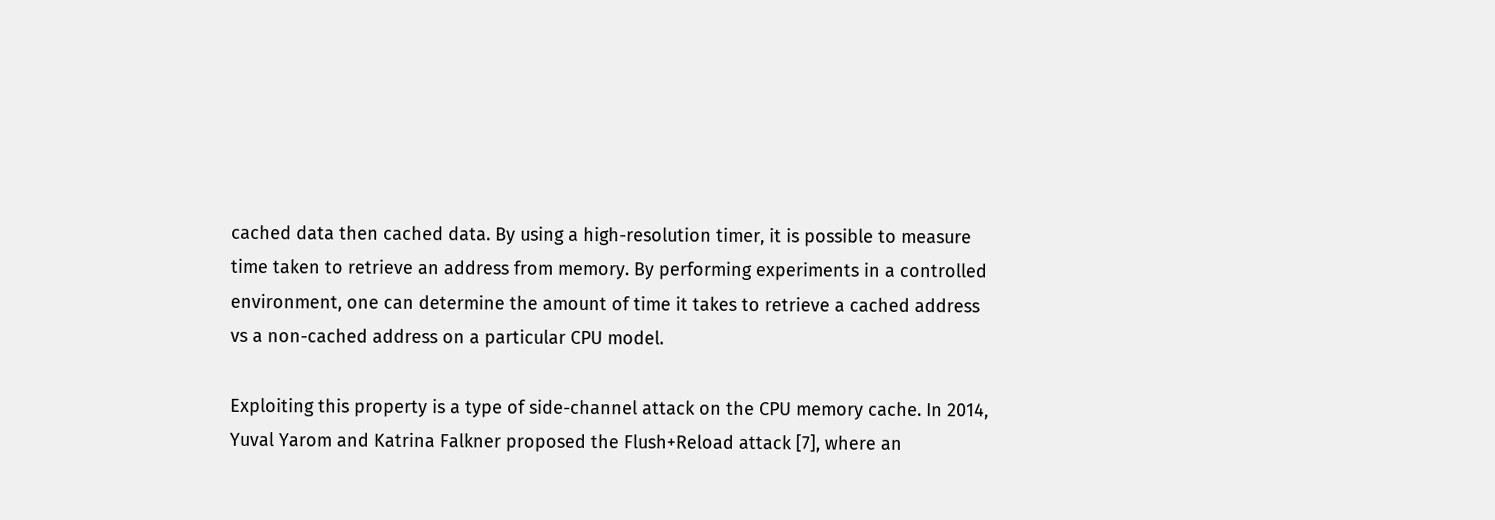cached data then cached data. By using a high-resolution timer, it is possible to measure time taken to retrieve an address from memory. By performing experiments in a controlled environment, one can determine the amount of time it takes to retrieve a cached address vs a non-cached address on a particular CPU model.

Exploiting this property is a type of side-channel attack on the CPU memory cache. In 2014, Yuval Yarom and Katrina Falkner proposed the Flush+Reload attack [7], where an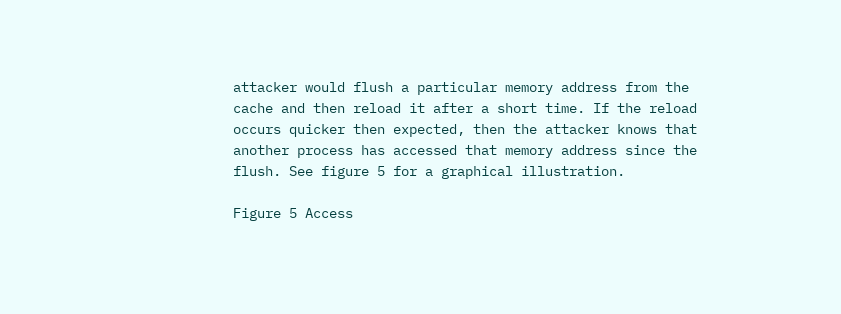attacker would flush a particular memory address from the cache and then reload it after a short time. If the reload occurs quicker then expected, then the attacker knows that another process has accessed that memory address since the flush. See figure 5 for a graphical illustration.

Figure 5 Access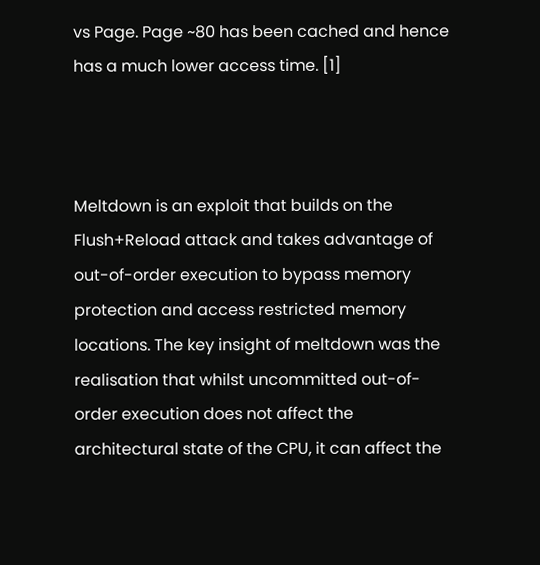vs Page. Page ~80 has been cached and hence has a much lower access time. [1]



Meltdown is an exploit that builds on the Flush+Reload attack and takes advantage of out-of-order execution to bypass memory protection and access restricted memory locations. The key insight of meltdown was the realisation that whilst uncommitted out-of-order execution does not affect the architectural state of the CPU, it can affect the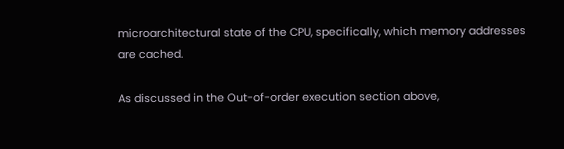microarchitectural state of the CPU, specifically, which memory addresses are cached.

As discussed in the Out-of-order execution section above,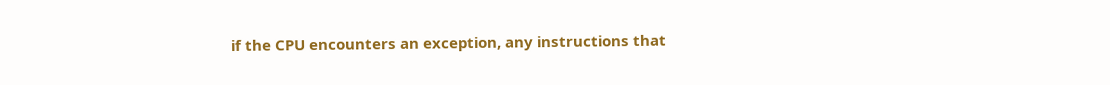if the CPU encounters an exception, any instructions that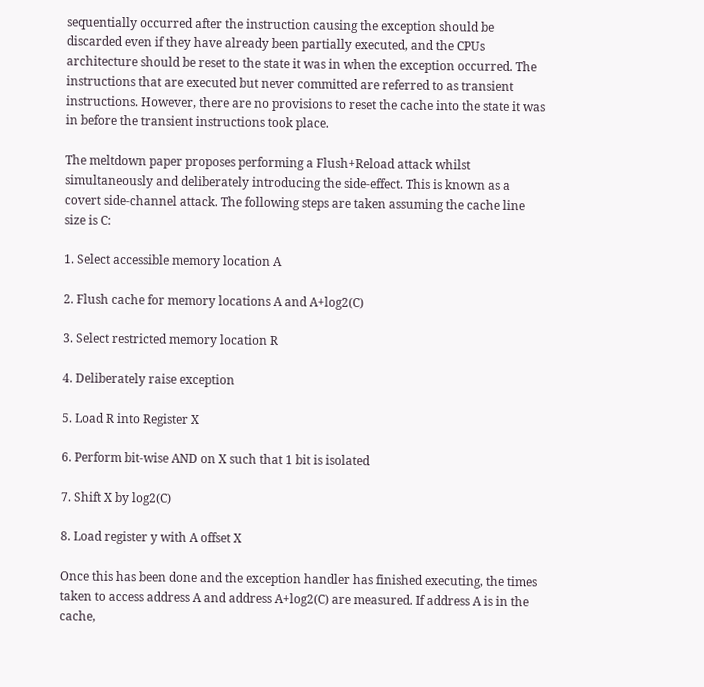sequentially occurred after the instruction causing the exception should be discarded even if they have already been partially executed, and the CPUs architecture should be reset to the state it was in when the exception occurred. The instructions that are executed but never committed are referred to as transient instructions. However, there are no provisions to reset the cache into the state it was in before the transient instructions took place.

The meltdown paper proposes performing a Flush+Reload attack whilst simultaneously and deliberately introducing the side-effect. This is known as a covert side-channel attack. The following steps are taken assuming the cache line size is C:

1. Select accessible memory location A

2. Flush cache for memory locations A and A+log2(C)

3. Select restricted memory location R

4. Deliberately raise exception

5. Load R into Register X

6. Perform bit-wise AND on X such that 1 bit is isolated

7. Shift X by log2(C)

8. Load register y with A offset X

Once this has been done and the exception handler has finished executing, the times taken to access address A and address A+log2(C) are measured. If address A is in the cache,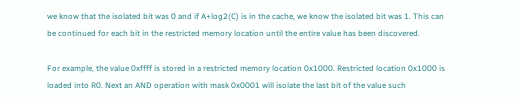we know that the isolated bit was 0 and if A+log2(C) is in the cache, we know the isolated bit was 1. This can be continued for each bit in the restricted memory location until the entire value has been discovered.

For example, the value 0xffff is stored in a restricted memory location 0x1000. Restricted location 0x1000 is loaded into R0. Next an AND operation with mask 0x0001 will isolate the last bit of the value such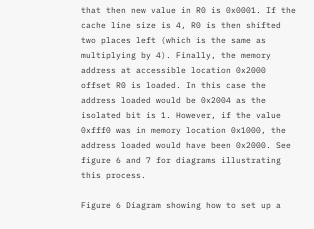that then new value in R0 is 0x0001. If the cache line size is 4, R0 is then shifted two places left (which is the same as multiplying by 4). Finally, the memory address at accessible location 0x2000 offset R0 is loaded. In this case the address loaded would be 0x2004 as the isolated bit is 1. However, if the value 0xfff0 was in memory location 0x1000, the address loaded would have been 0x2000. See figure 6 and 7 for diagrams illustrating this process.

Figure 6 Diagram showing how to set up a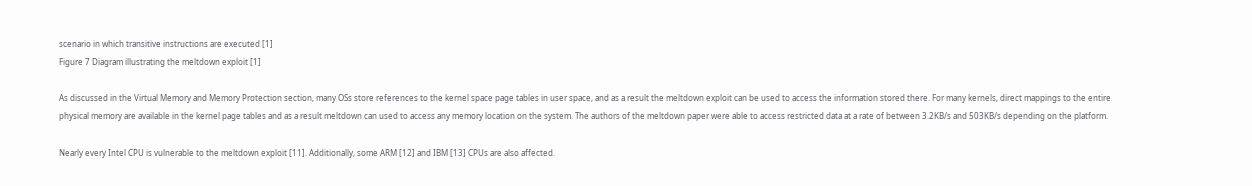scenario in which transitive instructions are executed [1]
Figure 7 Diagram illustrating the meltdown exploit [1]

As discussed in the Virtual Memory and Memory Protection section, many OSs store references to the kernel space page tables in user space, and as a result the meltdown exploit can be used to access the information stored there. For many kernels, direct mappings to the entire physical memory are available in the kernel page tables and as a result meltdown can used to access any memory location on the system. The authors of the meltdown paper were able to access restricted data at a rate of between 3.2KB/s and 503KB/s depending on the platform.

Nearly every Intel CPU is vulnerable to the meltdown exploit [11]. Additionally, some ARM [12] and IBM [13] CPUs are also affected.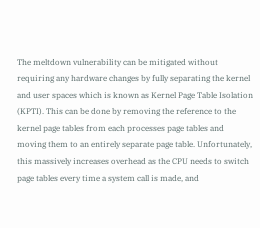The meltdown vulnerability can be mitigated without requiring any hardware changes by fully separating the kernel and user spaces which is known as Kernel Page Table Isolation (KPTI). This can be done by removing the reference to the kernel page tables from each processes page tables and moving them to an entirely separate page table. Unfortunately, this massively increases overhead as the CPU needs to switch page tables every time a system call is made, and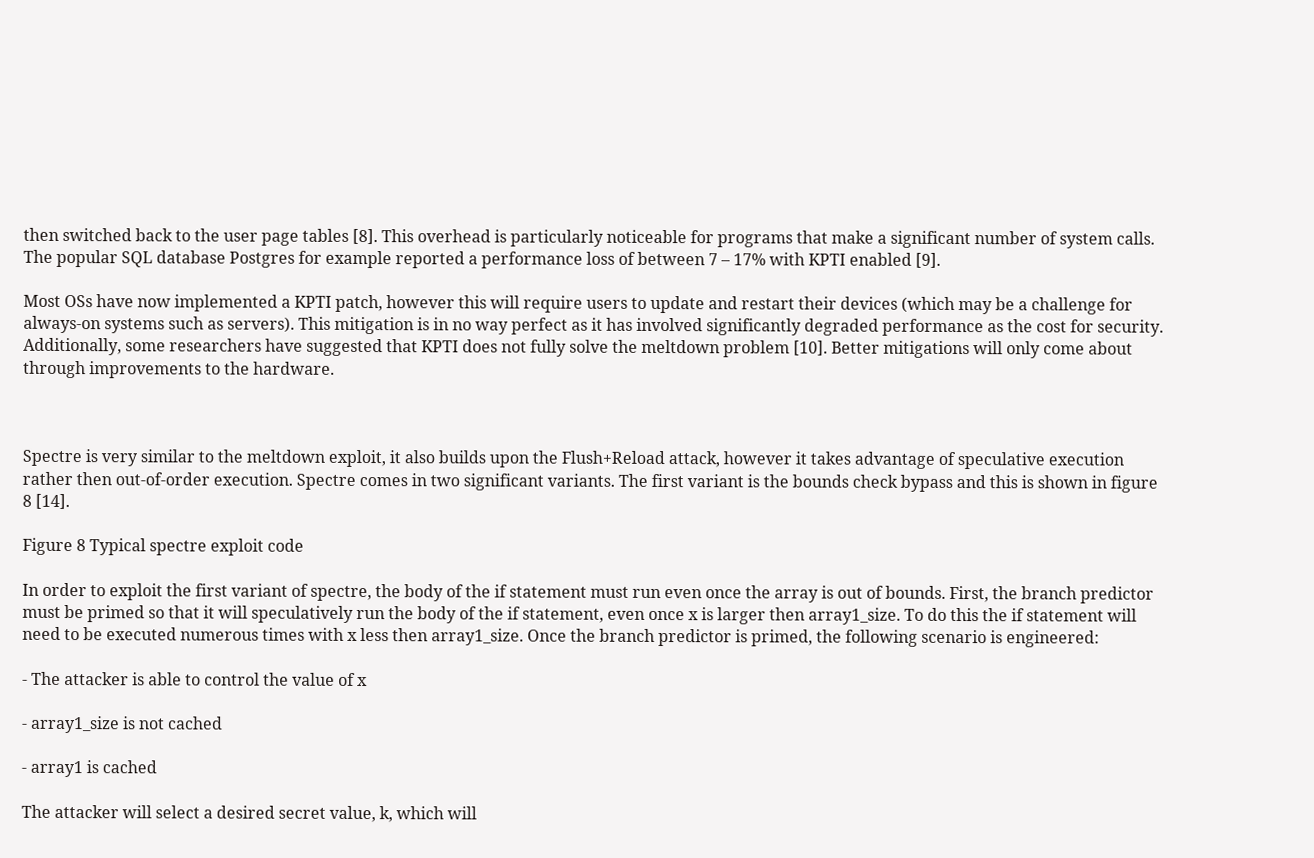then switched back to the user page tables [8]. This overhead is particularly noticeable for programs that make a significant number of system calls. The popular SQL database Postgres for example reported a performance loss of between 7 – 17% with KPTI enabled [9].

Most OSs have now implemented a KPTI patch, however this will require users to update and restart their devices (which may be a challenge for always-on systems such as servers). This mitigation is in no way perfect as it has involved significantly degraded performance as the cost for security. Additionally, some researchers have suggested that KPTI does not fully solve the meltdown problem [10]. Better mitigations will only come about through improvements to the hardware.



Spectre is very similar to the meltdown exploit, it also builds upon the Flush+Reload attack, however it takes advantage of speculative execution rather then out-of-order execution. Spectre comes in two significant variants. The first variant is the bounds check bypass and this is shown in figure 8 [14].

Figure 8 Typical spectre exploit code

In order to exploit the first variant of spectre, the body of the if statement must run even once the array is out of bounds. First, the branch predictor must be primed so that it will speculatively run the body of the if statement, even once x is larger then array1_size. To do this the if statement will need to be executed numerous times with x less then array1_size. Once the branch predictor is primed, the following scenario is engineered:

- The attacker is able to control the value of x

- array1_size is not cached

- array1 is cached

The attacker will select a desired secret value, k, which will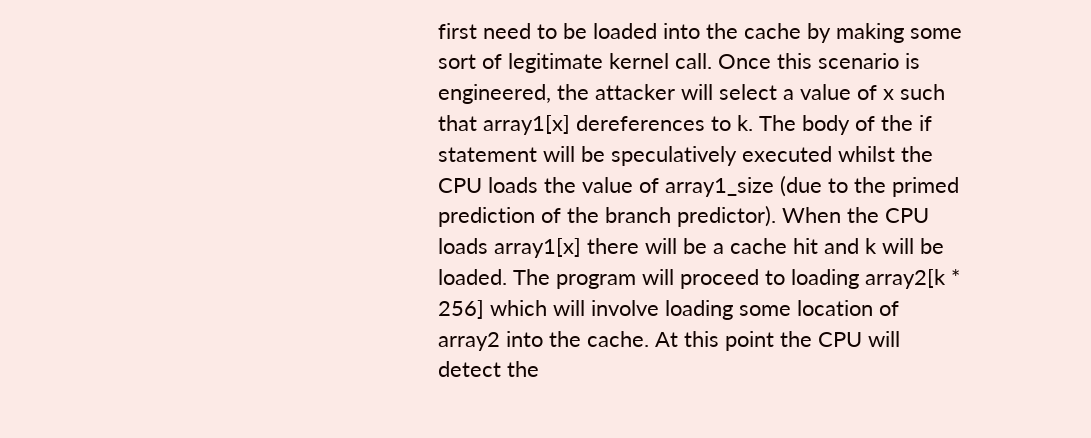first need to be loaded into the cache by making some sort of legitimate kernel call. Once this scenario is engineered, the attacker will select a value of x such that array1[x] dereferences to k. The body of the if statement will be speculatively executed whilst the CPU loads the value of array1_size (due to the primed prediction of the branch predictor). When the CPU loads array1[x] there will be a cache hit and k will be loaded. The program will proceed to loading array2[k * 256] which will involve loading some location of array2 into the cache. At this point the CPU will detect the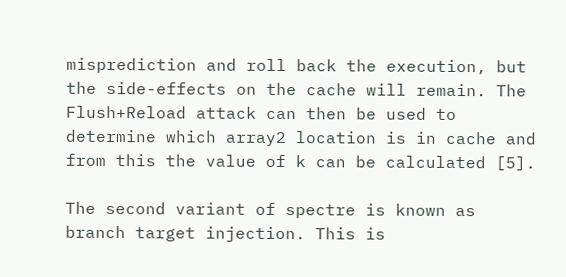misprediction and roll back the execution, but the side-effects on the cache will remain. The Flush+Reload attack can then be used to determine which array2 location is in cache and from this the value of k can be calculated [5].

The second variant of spectre is known as branch target injection. This is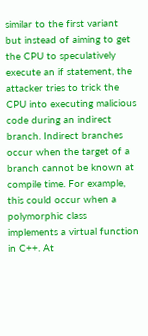similar to the first variant but instead of aiming to get the CPU to speculatively execute an if statement, the attacker tries to trick the CPU into executing malicious code during an indirect branch. Indirect branches occur when the target of a branch cannot be known at compile time. For example, this could occur when a polymorphic class implements a virtual function in C++. At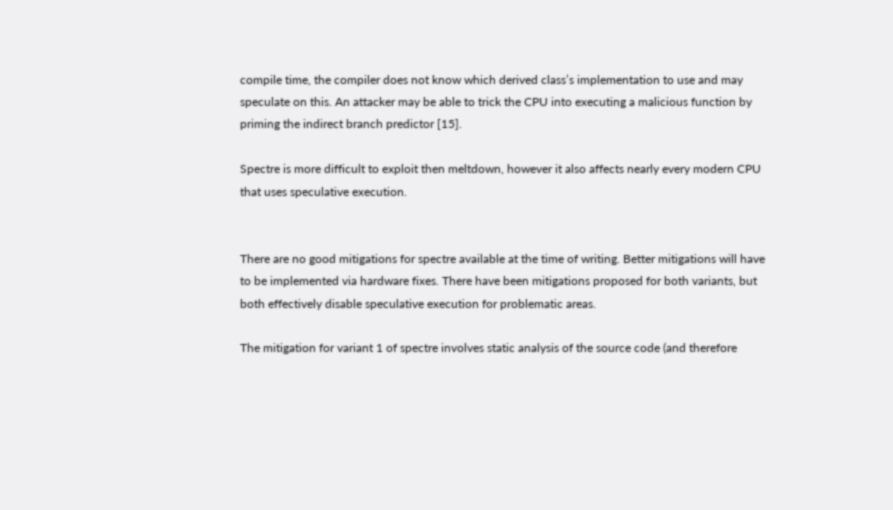compile time, the compiler does not know which derived class’s implementation to use and may speculate on this. An attacker may be able to trick the CPU into executing a malicious function by priming the indirect branch predictor [15].

Spectre is more difficult to exploit then meltdown, however it also affects nearly every modern CPU that uses speculative execution.


There are no good mitigations for spectre available at the time of writing. Better mitigations will have to be implemented via hardware fixes. There have been mitigations proposed for both variants, but both effectively disable speculative execution for problematic areas.

The mitigation for variant 1 of spectre involves static analysis of the source code (and therefore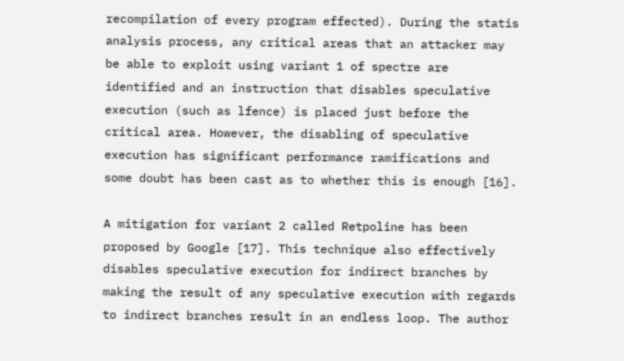recompilation of every program effected). During the statis analysis process, any critical areas that an attacker may be able to exploit using variant 1 of spectre are identified and an instruction that disables speculative execution (such as lfence) is placed just before the critical area. However, the disabling of speculative execution has significant performance ramifications and some doubt has been cast as to whether this is enough [16].

A mitigation for variant 2 called Retpoline has been proposed by Google [17]. This technique also effectively disables speculative execution for indirect branches by making the result of any speculative execution with regards to indirect branches result in an endless loop. The author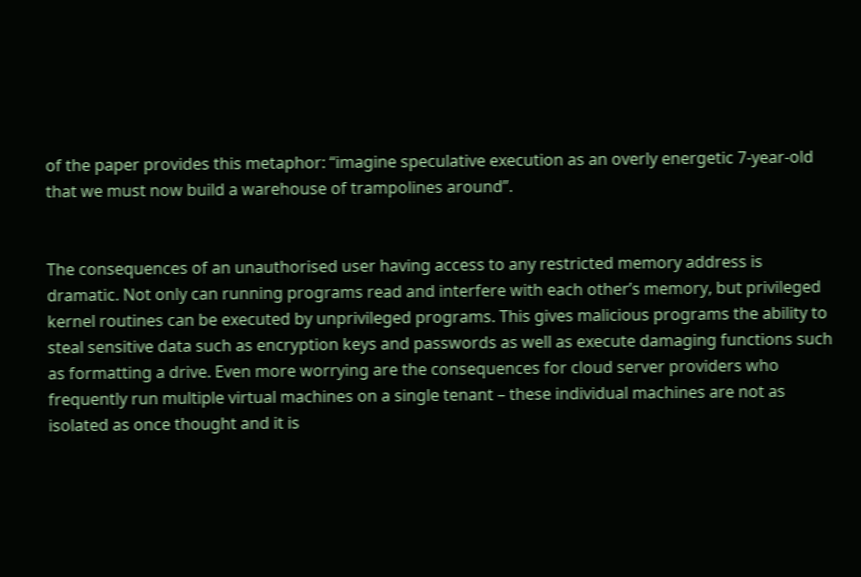of the paper provides this metaphor: “imagine speculative execution as an overly energetic 7-year-old that we must now build a warehouse of trampolines around”.


The consequences of an unauthorised user having access to any restricted memory address is dramatic. Not only can running programs read and interfere with each other’s memory, but privileged kernel routines can be executed by unprivileged programs. This gives malicious programs the ability to steal sensitive data such as encryption keys and passwords as well as execute damaging functions such as formatting a drive. Even more worrying are the consequences for cloud server providers who frequently run multiple virtual machines on a single tenant – these individual machines are not as isolated as once thought and it is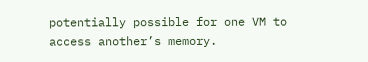potentially possible for one VM to access another’s memory.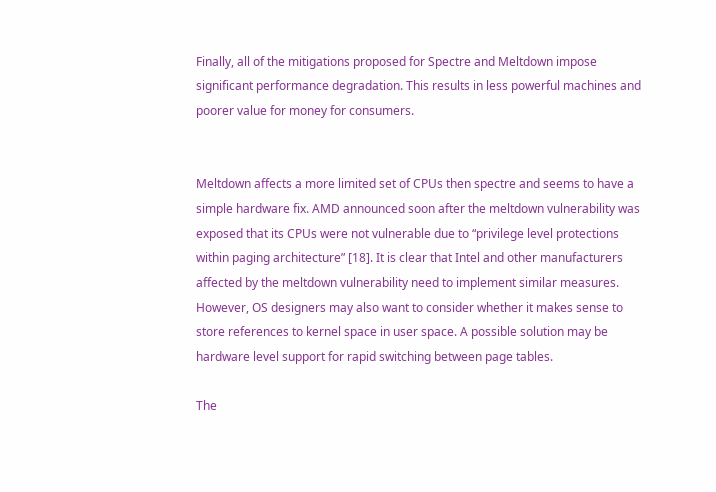Finally, all of the mitigations proposed for Spectre and Meltdown impose significant performance degradation. This results in less powerful machines and poorer value for money for consumers.


Meltdown affects a more limited set of CPUs then spectre and seems to have a simple hardware fix. AMD announced soon after the meltdown vulnerability was exposed that its CPUs were not vulnerable due to “privilege level protections within paging architecture” [18]. It is clear that Intel and other manufacturers affected by the meltdown vulnerability need to implement similar measures. However, OS designers may also want to consider whether it makes sense to store references to kernel space in user space. A possible solution may be hardware level support for rapid switching between page tables.

The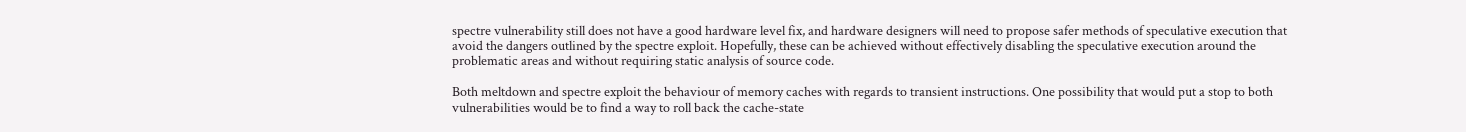spectre vulnerability still does not have a good hardware level fix, and hardware designers will need to propose safer methods of speculative execution that avoid the dangers outlined by the spectre exploit. Hopefully, these can be achieved without effectively disabling the speculative execution around the problematic areas and without requiring static analysis of source code.

Both meltdown and spectre exploit the behaviour of memory caches with regards to transient instructions. One possibility that would put a stop to both vulnerabilities would be to find a way to roll back the cache-state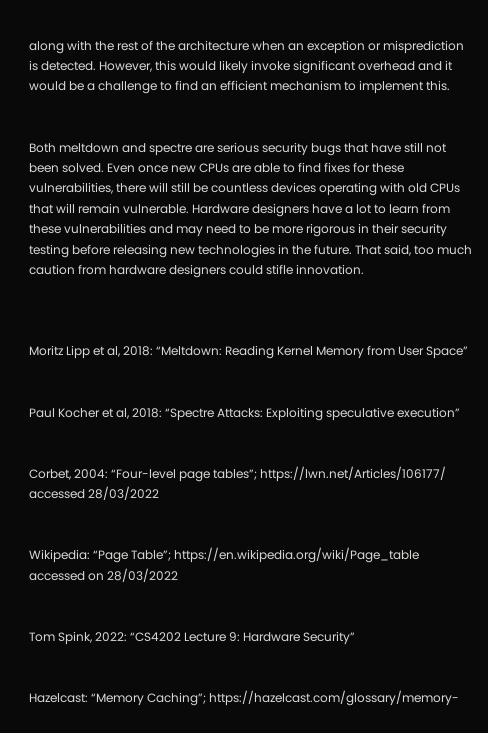along with the rest of the architecture when an exception or misprediction is detected. However, this would likely invoke significant overhead and it would be a challenge to find an efficient mechanism to implement this.


Both meltdown and spectre are serious security bugs that have still not been solved. Even once new CPUs are able to find fixes for these vulnerabilities, there will still be countless devices operating with old CPUs that will remain vulnerable. Hardware designers have a lot to learn from these vulnerabilities and may need to be more rigorous in their security testing before releasing new technologies in the future. That said, too much caution from hardware designers could stifle innovation.



Moritz Lipp et al, 2018: “Meltdown: Reading Kernel Memory from User Space”


Paul Kocher et al, 2018: “Spectre Attacks: Exploiting speculative execution”


Corbet, 2004: “Four-level page tables”; https://lwn.net/Articles/106177/ accessed 28/03/2022


Wikipedia: “Page Table”; https://en.wikipedia.org/wiki/Page_table accessed on 28/03/2022


Tom Spink, 2022: “CS4202 Lecture 9: Hardware Security”


Hazelcast: “Memory Caching”; https://hazelcast.com/glossary/memory-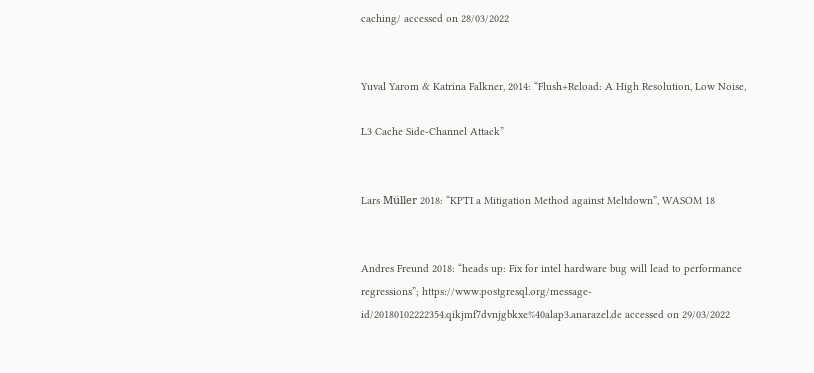caching/ accessed on 28/03/2022


Yuval Yarom & Katrina Falkner, 2014: “Flush+Reload: A High Resolution, Low Noise,

L3 Cache Side-Channel Attack”


Lars Müller 2018: “KPTI a Mitigation Method against Meltdown”, WASOM 18


Andres Freund 2018: “heads up: Fix for intel hardware bug will lead to performance regressions”; https://www.postgresql.org/message-id/20180102222354.qikjmf7dvnjgbkxe%40alap3.anarazel.de accessed on 29/03/2022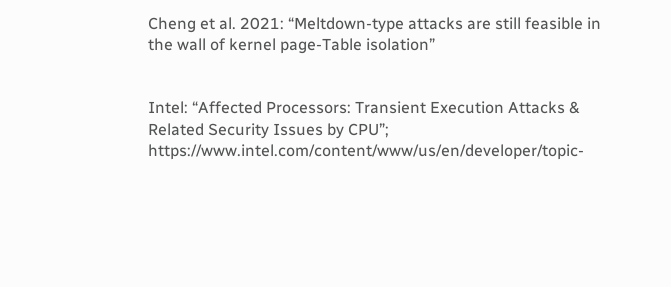Cheng et al. 2021: “Meltdown-type attacks are still feasible in the wall of kernel page-Table isolation”


Intel: “Affected Processors: Transient Execution Attacks & Related Security Issues by CPU”; https://www.intel.com/content/www/us/en/developer/topic-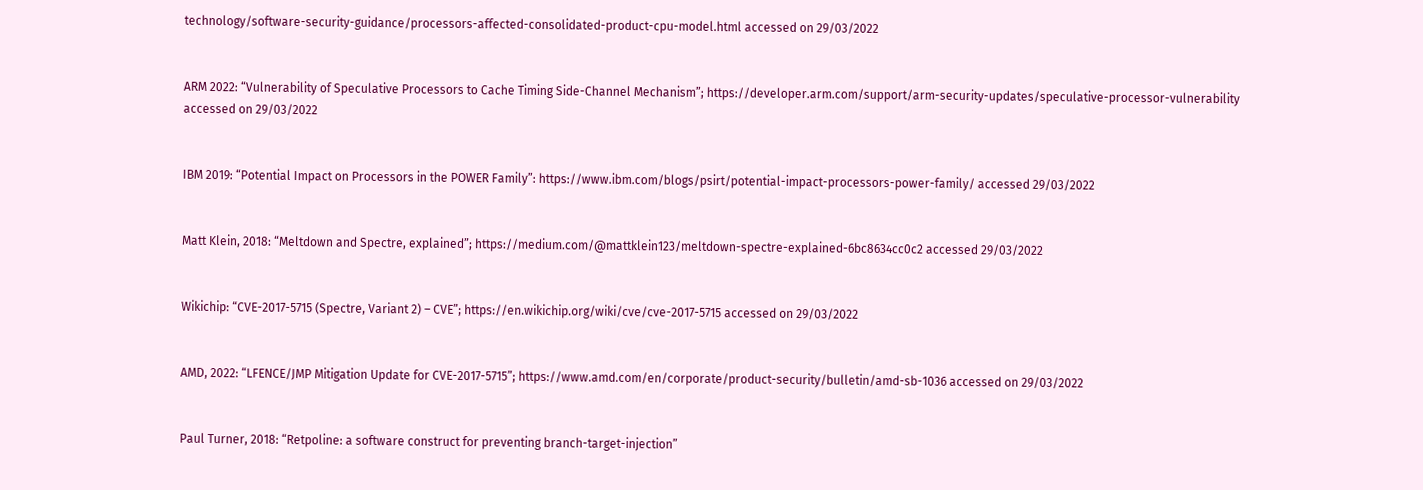technology/software-security-guidance/processors-affected-consolidated-product-cpu-model.html accessed on 29/03/2022


ARM 2022: “Vulnerability of Speculative Processors to Cache Timing Side-Channel Mechanism”; https://developer.arm.com/support/arm-security-updates/speculative-processor-vulnerability accessed on 29/03/2022


IBM 2019: “Potential Impact on Processors in the POWER Family”: https://www.ibm.com/blogs/psirt/potential-impact-processors-power-family/ accessed 29/03/2022


Matt Klein, 2018: “Meltdown and Spectre, explained”; https://medium.com/@mattklein123/meltdown-spectre-explained-6bc8634cc0c2 accessed 29/03/2022


Wikichip: “CVE-2017-5715 (Spectre, Variant 2) – CVE”; https://en.wikichip.org/wiki/cve/cve-2017-5715 accessed on 29/03/2022


AMD, 2022: “LFENCE/JMP Mitigation Update for CVE-2017-5715”; https://www.amd.com/en/corporate/product-security/bulletin/amd-sb-1036 accessed on 29/03/2022


Paul Turner, 2018: “Retpoline: a software construct for preventing branch-target-injection”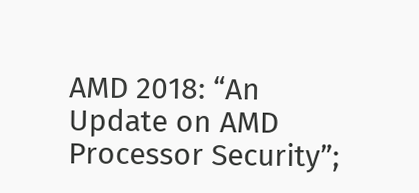AMD 2018: “An Update on AMD Processor Security”;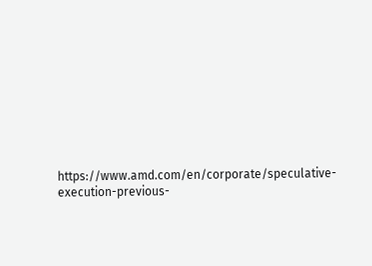https://www.amd.com/en/corporate/speculative-execution-previous-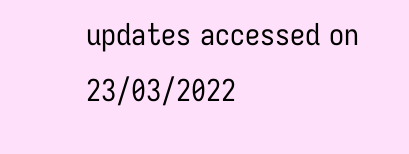updates accessed on 23/03/2022